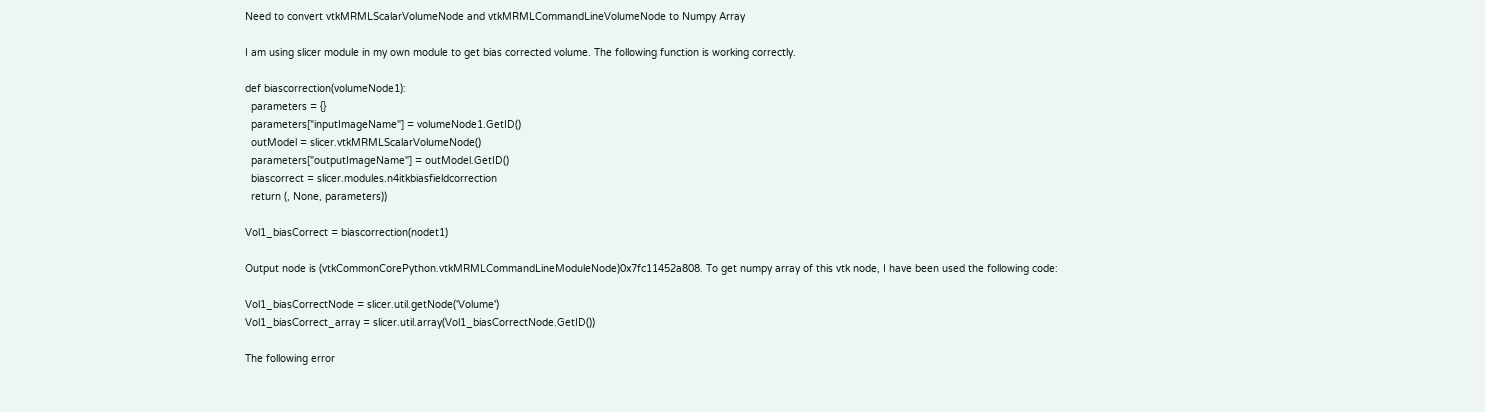Need to convert vtkMRMLScalarVolumeNode and vtkMRMLCommandLineVolumeNode to Numpy Array

I am using slicer module in my own module to get bias corrected volume. The following function is working correctly.

def biascorrection(volumeNode1):
  parameters = {}
  parameters["inputImageName"] = volumeNode1.GetID()
  outModel = slicer.vtkMRMLScalarVolumeNode()
  parameters["outputImageName"] = outModel.GetID()
  biascorrect = slicer.modules.n4itkbiasfieldcorrection
  return (, None, parameters))

Vol1_biasCorrect = biascorrection(nodet1)

Output node is (vtkCommonCorePython.vtkMRMLCommandLineModuleNode)0x7fc11452a808. To get numpy array of this vtk node, I have been used the following code:

Vol1_biasCorrectNode = slicer.util.getNode('Volume')
Vol1_biasCorrect_array = slicer.util.array(Vol1_biasCorrectNode.GetID())

The following error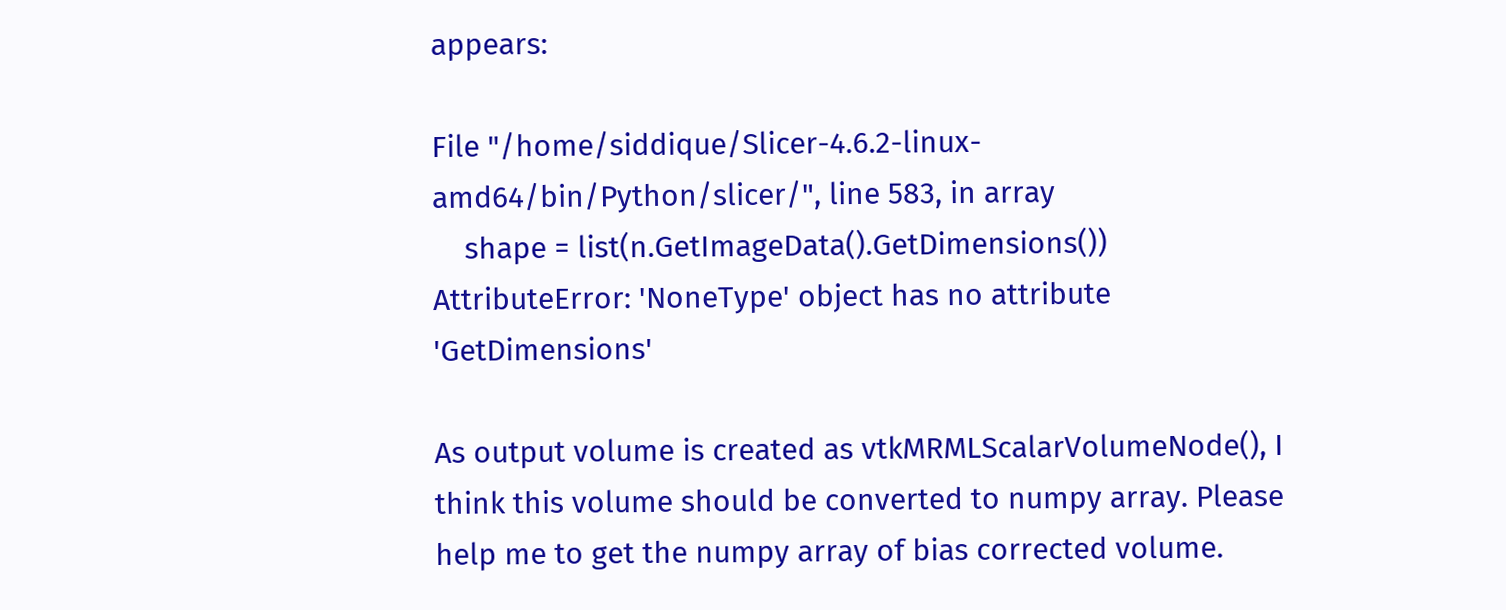appears:

File "/home/siddique/Slicer-4.6.2-linux-amd64/bin/Python/slicer/", line 583, in array
    shape = list(n.GetImageData().GetDimensions())
AttributeError: 'NoneType' object has no attribute 'GetDimensions'

As output volume is created as vtkMRMLScalarVolumeNode(), I think this volume should be converted to numpy array. Please help me to get the numpy array of bias corrected volume.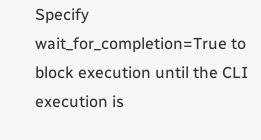Specify wait_for_completion=True to block execution until the CLI execution is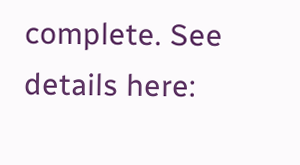complete. See details here: